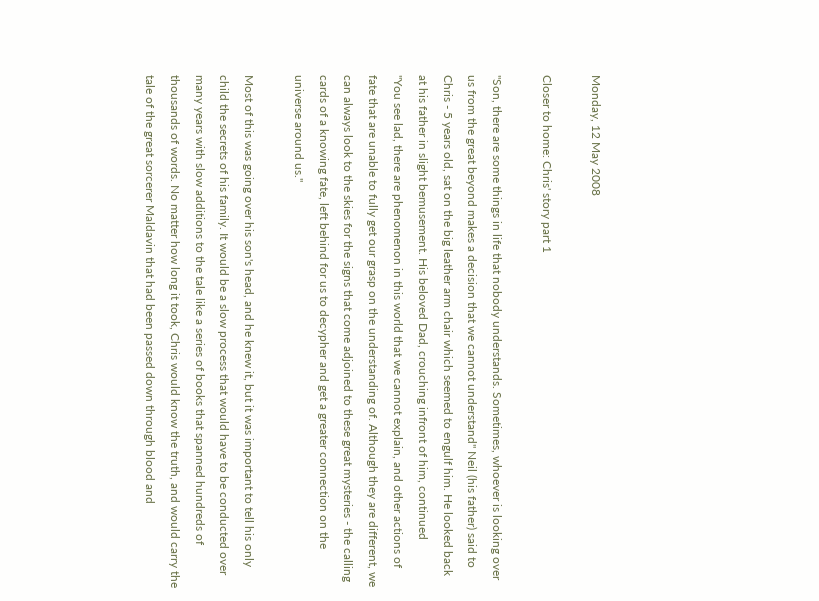Monday, 12 May 2008

Closer to home: Chris' story part 1

"Son, there are some things in life that nobody understands. Sometimes, whoever is looking over us from the great beyond makes a decision that we cannot understand" Neil (his father) said to Chris - 5 years old, sat on the big leather arm chair which seemed to engulf him. He looked back at his father in slight bemusement. His beloved Dad, crouching infront of him, continued
"You see lad, there are phenomenon in this world that we cannot explain, and other actions of fate that are unable to fully get our grasp on the understanding of. Although they are different, we can always look to the skies for the signs that come adjoined to these great mysteries - the calling cards of a knowing fate, left behind for us to decypher and get a greater connection on the universe around us."

Most of this was going over his son's head, and he knew it, but it was important to tell his only child the secrets of his family. It would be a slow process that would have to be conducted over many years with slow additions to the tale like a series of books that spanned hundreds of thousands of words. No matter how long it took, Chris would know the truth, and would carry the tale of the great sorcerer Maldavin that had been passed down through blood and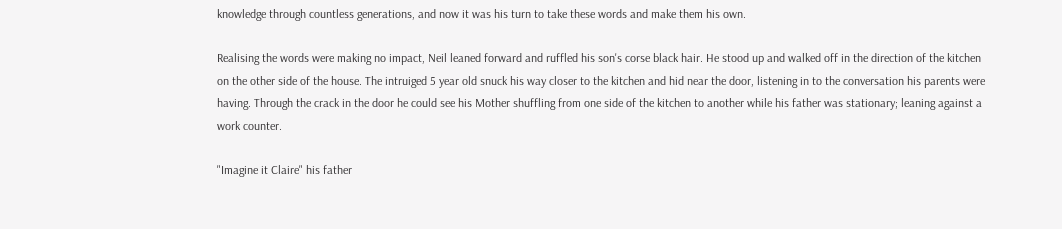knowledge through countless generations, and now it was his turn to take these words and make them his own.

Realising the words were making no impact, Neil leaned forward and ruffled his son's corse black hair. He stood up and walked off in the direction of the kitchen on the other side of the house. The intruiged 5 year old snuck his way closer to the kitchen and hid near the door, listening in to the conversation his parents were having. Through the crack in the door he could see his Mother shuffling from one side of the kitchen to another while his father was stationary; leaning against a work counter.

"Imagine it Claire" his father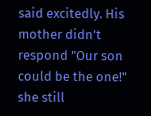said excitedly. His mother didn't respond "Our son could be the one!" she still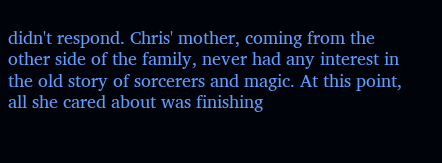didn't respond. Chris' mother, coming from the other side of the family, never had any interest in the old story of sorcerers and magic. At this point, all she cared about was finishing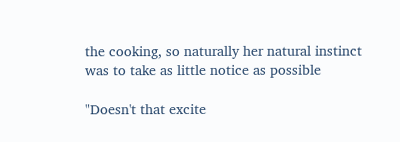the cooking, so naturally her natural instinct was to take as little notice as possible

"Doesn't that excite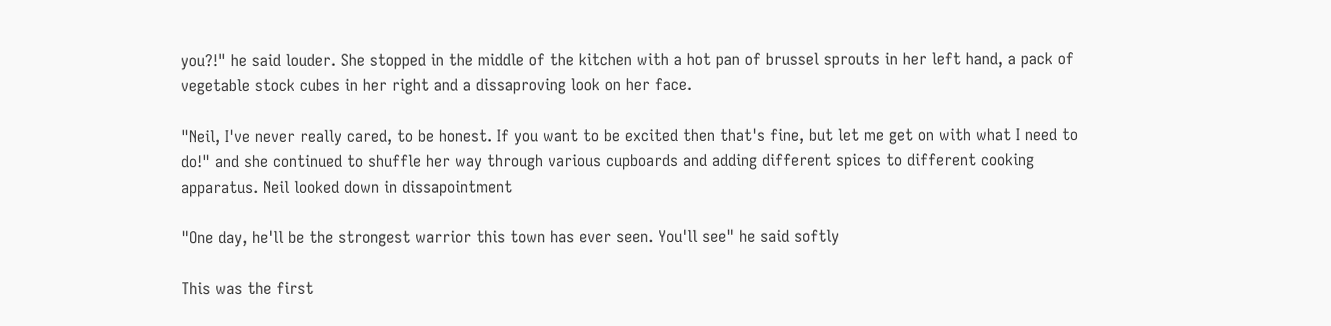you?!" he said louder. She stopped in the middle of the kitchen with a hot pan of brussel sprouts in her left hand, a pack of vegetable stock cubes in her right and a dissaproving look on her face.

"Neil, I've never really cared, to be honest. If you want to be excited then that's fine, but let me get on with what I need to do!" and she continued to shuffle her way through various cupboards and adding different spices to different cooking apparatus. Neil looked down in dissapointment

"One day, he'll be the strongest warrior this town has ever seen. You'll see" he said softly

This was the first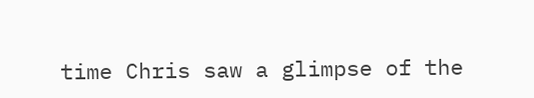time Chris saw a glimpse of the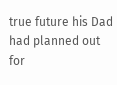true future his Dad had planned out for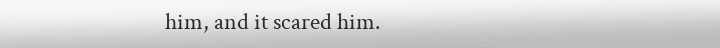him, and it scared him.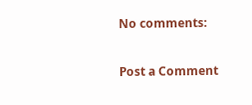No comments:

Post a Comment